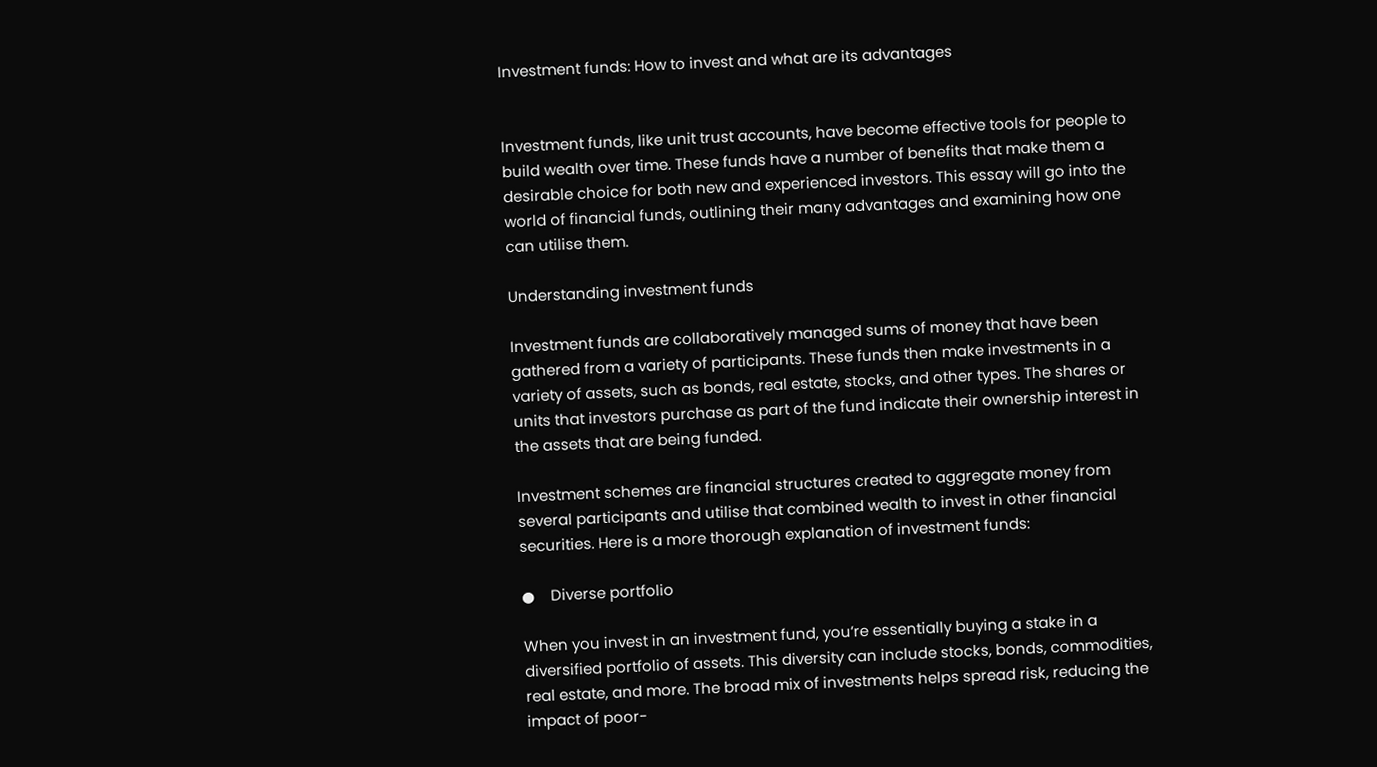Investment funds: How to invest and what are its advantages


Investment funds, like unit trust accounts, have become effective tools for people to build wealth over time. These funds have a number of benefits that make them a desirable choice for both new and experienced investors. This essay will go into the world of financial funds, outlining their many advantages and examining how one can utilise them.

Understanding investment funds

Investment funds are collaboratively managed sums of money that have been gathered from a variety of participants. These funds then make investments in a variety of assets, such as bonds, real estate, stocks, and other types. The shares or units that investors purchase as part of the fund indicate their ownership interest in the assets that are being funded.

Investment schemes are financial structures created to aggregate money from several participants and utilise that combined wealth to invest in other financial securities. Here is a more thorough explanation of investment funds:

●    Diverse portfolio

When you invest in an investment fund, you’re essentially buying a stake in a diversified portfolio of assets. This diversity can include stocks, bonds, commodities, real estate, and more. The broad mix of investments helps spread risk, reducing the impact of poor-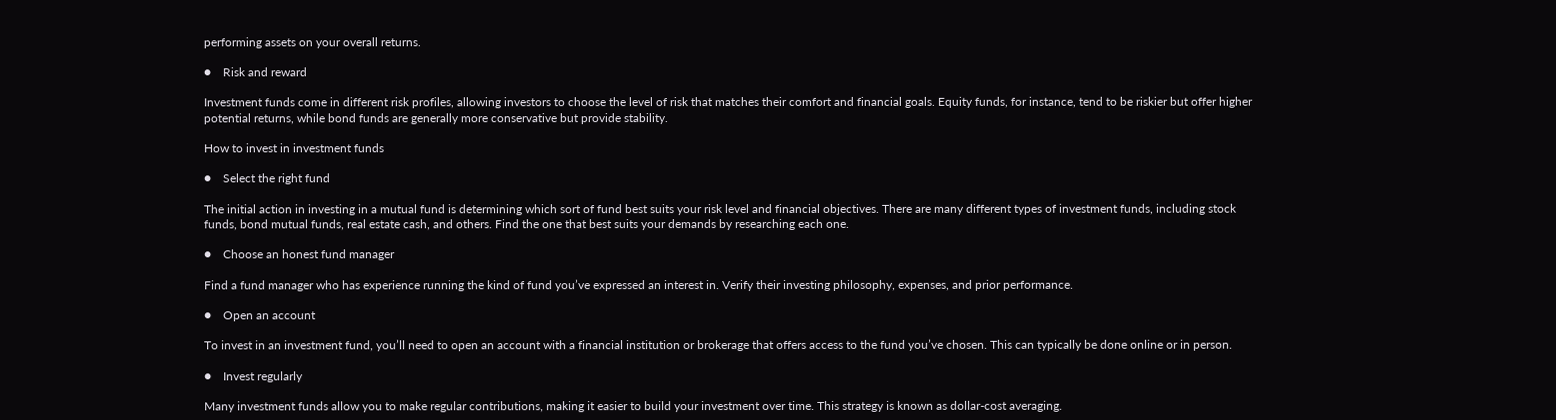performing assets on your overall returns.

●    Risk and reward

Investment funds come in different risk profiles, allowing investors to choose the level of risk that matches their comfort and financial goals. Equity funds, for instance, tend to be riskier but offer higher potential returns, while bond funds are generally more conservative but provide stability.

How to invest in investment funds

●    Select the right fund

The initial action in investing in a mutual fund is determining which sort of fund best suits your risk level and financial objectives. There are many different types of investment funds, including stock funds, bond mutual funds, real estate cash, and others. Find the one that best suits your demands by researching each one.

●    Choose an honest fund manager

Find a fund manager who has experience running the kind of fund you’ve expressed an interest in. Verify their investing philosophy, expenses, and prior performance.

●    Open an account

To invest in an investment fund, you’ll need to open an account with a financial institution or brokerage that offers access to the fund you’ve chosen. This can typically be done online or in person.

●    Invest regularly

Many investment funds allow you to make regular contributions, making it easier to build your investment over time. This strategy is known as dollar-cost averaging.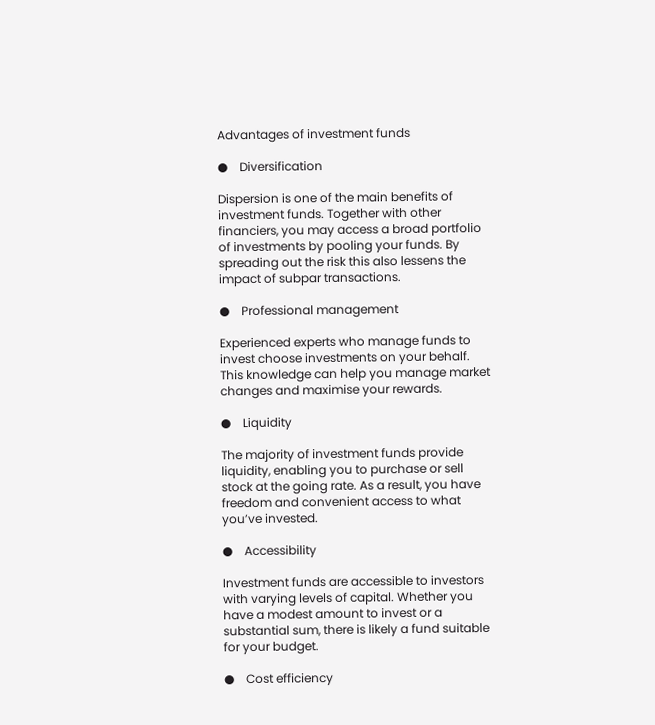Advantages of investment funds

●    Diversification

Dispersion is one of the main benefits of investment funds. Together with other financiers, you may access a broad portfolio of investments by pooling your funds. By spreading out the risk this also lessens the impact of subpar transactions.

●    Professional management

Experienced experts who manage funds to invest choose investments on your behalf. This knowledge can help you manage market changes and maximise your rewards.

●    Liquidity

The majority of investment funds provide liquidity, enabling you to purchase or sell stock at the going rate. As a result, you have freedom and convenient access to what you’ve invested.

●    Accessibility

Investment funds are accessible to investors with varying levels of capital. Whether you have a modest amount to invest or a substantial sum, there is likely a fund suitable for your budget.

●    Cost efficiency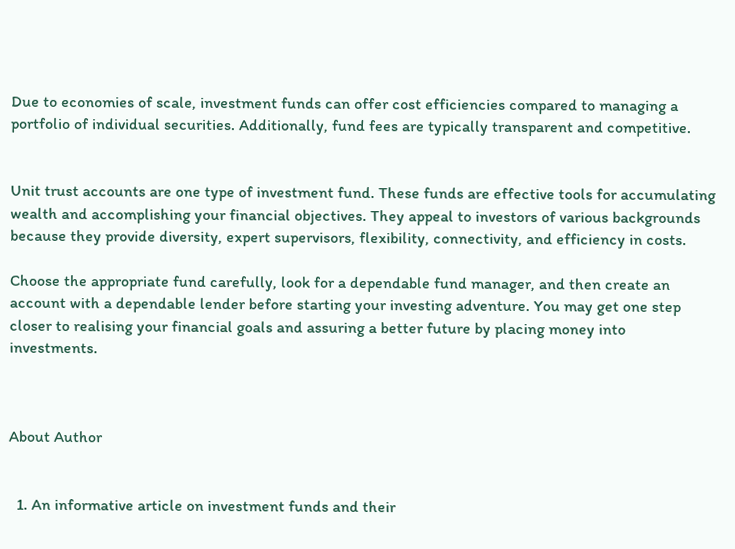Due to economies of scale, investment funds can offer cost efficiencies compared to managing a portfolio of individual securities. Additionally, fund fees are typically transparent and competitive.


Unit trust accounts are one type of investment fund. These funds are effective tools for accumulating wealth and accomplishing your financial objectives. They appeal to investors of various backgrounds because they provide diversity, expert supervisors, flexibility, connectivity, and efficiency in costs.

Choose the appropriate fund carefully, look for a dependable fund manager, and then create an account with a dependable lender before starting your investing adventure. You may get one step closer to realising your financial goals and assuring a better future by placing money into investments.



About Author


  1. An informative article on investment funds and their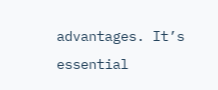advantages. It’s essential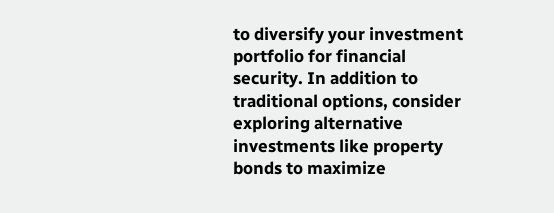to diversify your investment portfolio for financial security. In addition to traditional options, consider exploring alternative investments like property bonds to maximize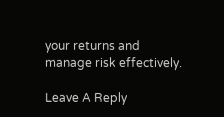your returns and manage risk effectively.

Leave A Reply